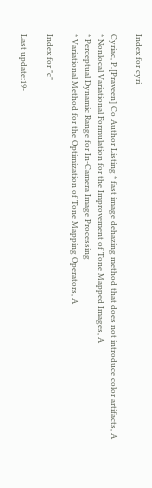Index for cyri

Cyriac, P.[Praveen] Co Author Listing * fast image dehazing method that does not introduce color artifacts, A
* Nonlocal Variational Formulation for the Improvement of Tone Mapped Images, A
* Perceptual Dynamic Range for In-Camera Image Processing
* Variational Method for the Optimization of Tone Mapping Operators, A

Index for "c"

Last update:19-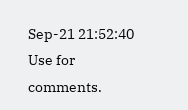Sep-21 21:52:40
Use for comments.